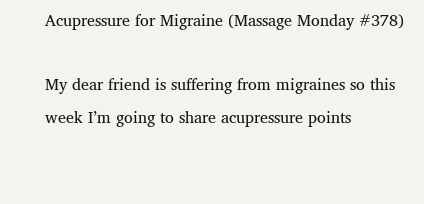Acupressure for Migraine (Massage Monday #378)

My dear friend is suffering from migraines so this week I’m going to share acupressure points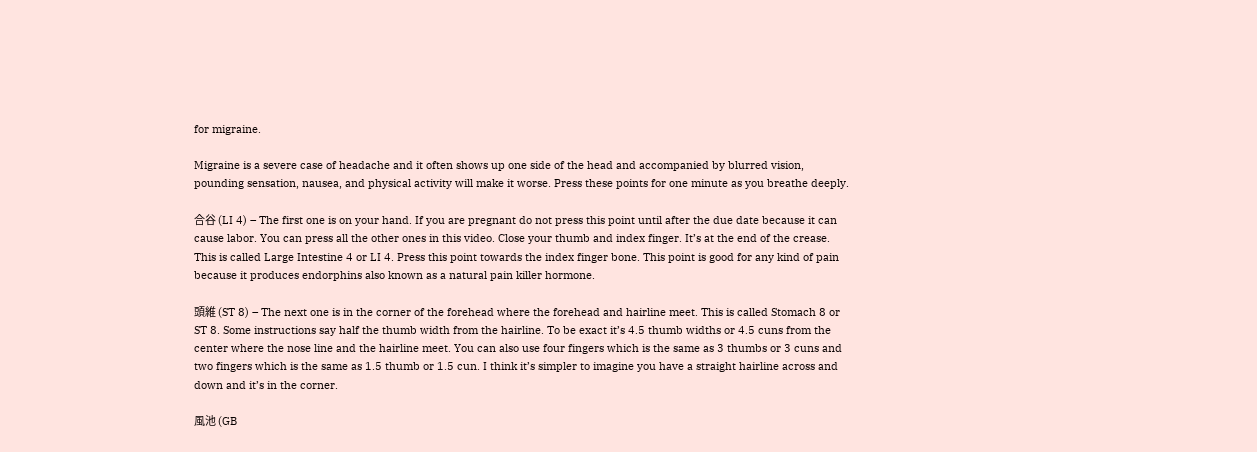for migraine.

Migraine is a severe case of headache and it often shows up one side of the head and accompanied by blurred vision, pounding sensation, nausea, and physical activity will make it worse. Press these points for one minute as you breathe deeply.

合谷 (LI 4) – The first one is on your hand. If you are pregnant do not press this point until after the due date because it can cause labor. You can press all the other ones in this video. Close your thumb and index finger. It’s at the end of the crease. This is called Large Intestine 4 or LI 4. Press this point towards the index finger bone. This point is good for any kind of pain because it produces endorphins also known as a natural pain killer hormone.

頭維 (ST 8) – The next one is in the corner of the forehead where the forehead and hairline meet. This is called Stomach 8 or ST 8. Some instructions say half the thumb width from the hairline. To be exact it’s 4.5 thumb widths or 4.5 cuns from the center where the nose line and the hairline meet. You can also use four fingers which is the same as 3 thumbs or 3 cuns and two fingers which is the same as 1.5 thumb or 1.5 cun. I think it’s simpler to imagine you have a straight hairline across and down and it’s in the corner.

風池 (GB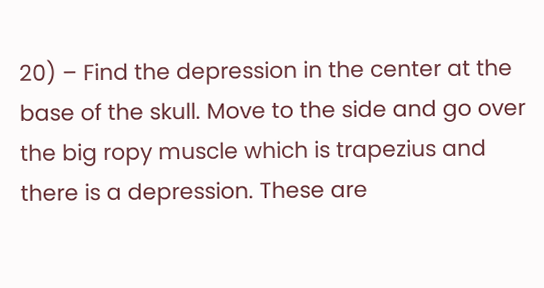20) – Find the depression in the center at the base of the skull. Move to the side and go over the big ropy muscle which is trapezius and there is a depression. These are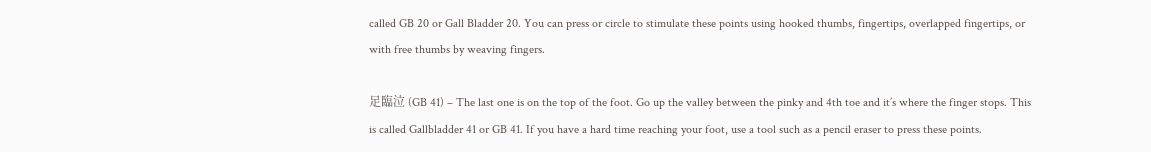called GB 20 or Gall Bladder 20. You can press or circle to stimulate these points using hooked thumbs, fingertips, overlapped fingertips, or with free thumbs by weaving fingers.

足臨泣 (GB 41) – The last one is on the top of the foot. Go up the valley between the pinky and 4th toe and it’s where the finger stops. This is called Gallbladder 41 or GB 41. If you have a hard time reaching your foot, use a tool such as a pencil eraser to press these points.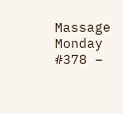Massage Monday #378 –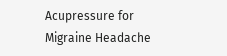Acupressure for Migraine Headache